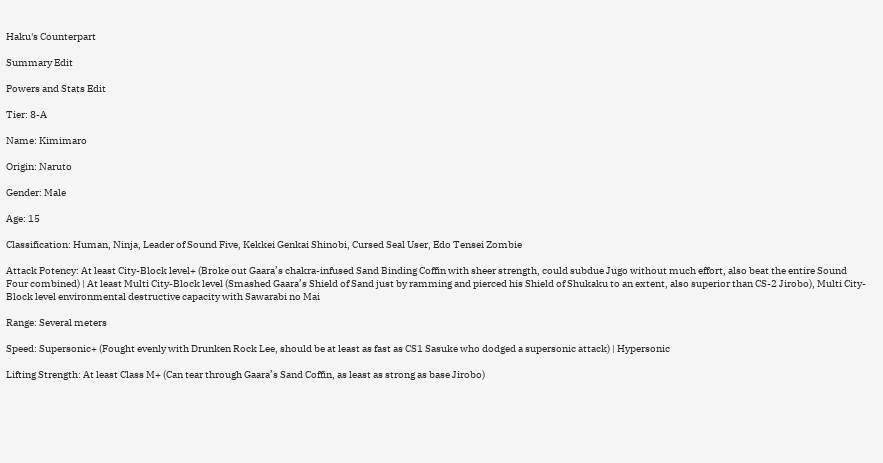Haku's Counterpart

Summary Edit

Powers and Stats Edit

Tier: 8-A

Name: Kimimaro

Origin: Naruto

Gender: Male

Age: 15

Classification: Human, Ninja, Leader of Sound Five, Kekkei Genkai Shinobi, Cursed Seal User, Edo Tensei Zombie

Attack Potency: At least City-Block level+ (Broke out Gaara’s chakra-infused Sand Binding Coffin with sheer strength, could subdue Jugo without much effort, also beat the entire Sound Four combined) | At least Multi City-Block level (Smashed Gaara’s Shield of Sand just by ramming and pierced his Shield of Shukaku to an extent, also superior than CS-2 Jirobo), Multi City-Block level environmental destructive capacity with Sawarabi no Mai

Range: Several meters

Speed: Supersonic+ (Fought evenly with Drunken Rock Lee, should be at least as fast as CS1 Sasuke who dodged a supersonic attack) | Hypersonic

Lifting Strength: At least Class M+ (Can tear through Gaara’s Sand Coffin, as least as strong as base Jirobo)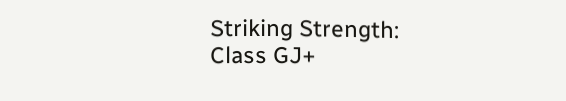Striking Strength: Class GJ+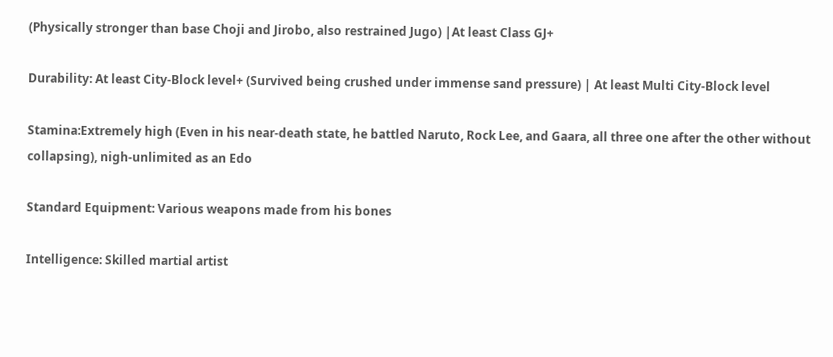(Physically stronger than base Choji and Jirobo, also restrained Jugo) |At least Class GJ+

Durability: At least City-Block level+ (Survived being crushed under immense sand pressure) | At least Multi City-Block level

Stamina:Extremely high (Even in his near-death state, he battled Naruto, Rock Lee, and Gaara, all three one after the other without collapsing), nigh-unlimited as an Edo

Standard Equipment: Various weapons made from his bones

Intelligence: Skilled martial artist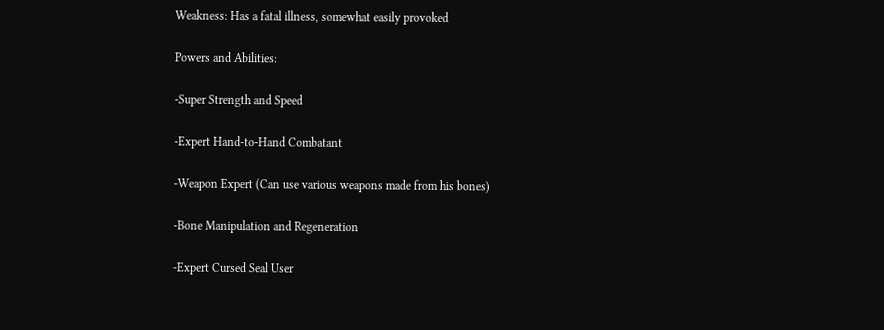Weakness: Has a fatal illness, somewhat easily provoked

Powers and Abilities:

-Super Strength and Speed

-Expert Hand-to-Hand Combatant

-Weapon Expert (Can use various weapons made from his bones)

-Bone Manipulation and Regeneration

-Expert Cursed Seal User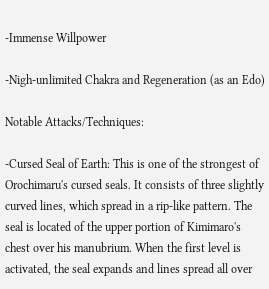-Immense Willpower

-Nigh-unlimited Chakra and Regeneration (as an Edo)

Notable Attacks/Techniques:

-Cursed Seal of Earth: This is one of the strongest of Orochimaru's cursed seals. It consists of three slightly curved lines, which spread in a rip-like pattern. The seal is located of the upper portion of Kimimaro's chest over his manubrium. When the first level is activated, the seal expands and lines spread all over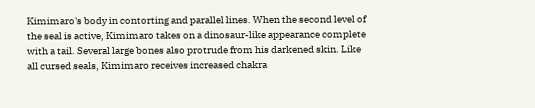Kimimaro's body in contorting and parallel lines. When the second level of the seal is active, Kimimaro takes on a dinosaur-like appearance complete with a tail. Several large bones also protrude from his darkened skin. Like all cursed seals, Kimimaro receives increased chakra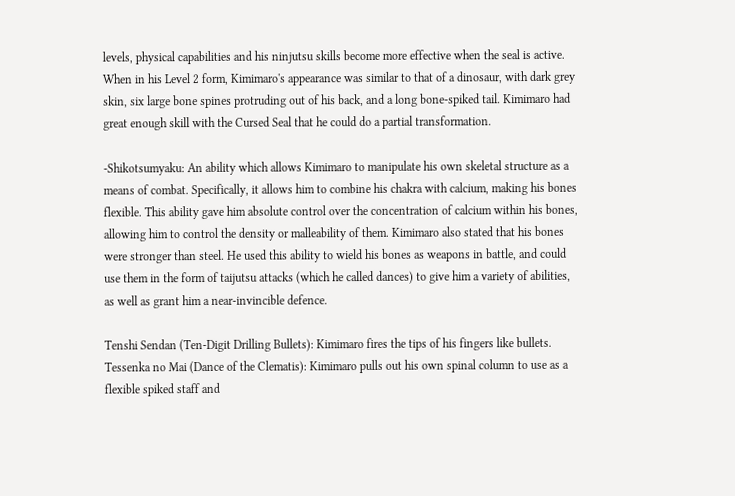levels, physical capabilities and his ninjutsu skills become more effective when the seal is active. When in his Level 2 form, Kimimaro's appearance was similar to that of a dinosaur, with dark grey skin, six large bone spines protruding out of his back, and a long bone-spiked tail. Kimimaro had great enough skill with the Cursed Seal that he could do a partial transformation.

-Shikotsumyaku: An ability which allows Kimimaro to manipulate his own skeletal structure as a means of combat. Specifically, it allows him to combine his chakra with calcium, making his bones flexible. This ability gave him absolute control over the concentration of calcium within his bones, allowing him to control the density or malleability of them. Kimimaro also stated that his bones were stronger than steel. He used this ability to wield his bones as weapons in battle, and could use them in the form of taijutsu attacks (which he called dances) to give him a variety of abilities, as well as grant him a near-invincible defence.

Tenshi Sendan (Ten-Digit Drilling Bullets): Kimimaro fires the tips of his fingers like bullets.
Tessenka no Mai (Dance of the Clematis): Kimimaro pulls out his own spinal column to use as a flexible spiked staff and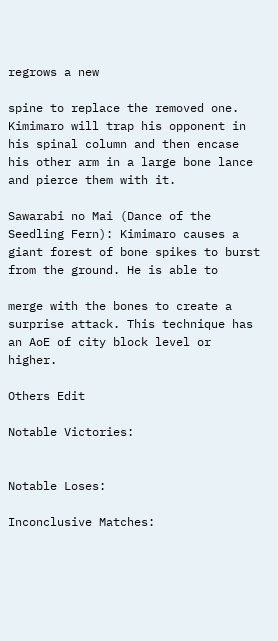regrows a new

spine to replace the removed one. Kimimaro will trap his opponent in his spinal column and then encase his other arm in a large bone lance and pierce them with it.

Sawarabi no Mai (Dance of the Seedling Fern): Kimimaro causes a giant forest of bone spikes to burst from the ground. He is able to

merge with the bones to create a surprise attack. This technique has an AoE of city block level or higher.

Others Edit

Notable Victories:


Notable Loses:

Inconclusive Matches: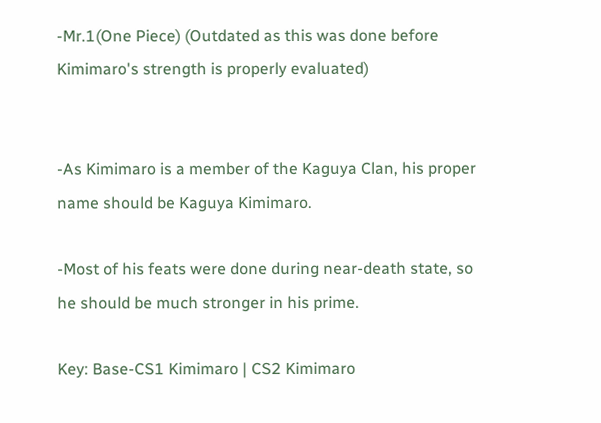-Mr.1(One Piece) (Outdated as this was done before Kimimaro's strength is properly evaluated)


-As Kimimaro is a member of the Kaguya Clan, his proper name should be Kaguya Kimimaro.

-Most of his feats were done during near-death state, so he should be much stronger in his prime.

Key: Base-CS1 Kimimaro | CS2 Kimimaro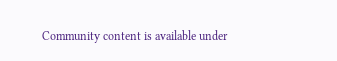Community content is available under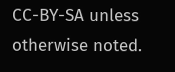CC-BY-SA unless otherwise noted.